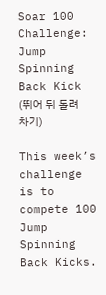Soar 100 Challenge: Jump Spinning Back Kick (뛰어 뒤 돌려 차기)

This week’s challenge is to compete 100 Jump Spinning Back Kicks.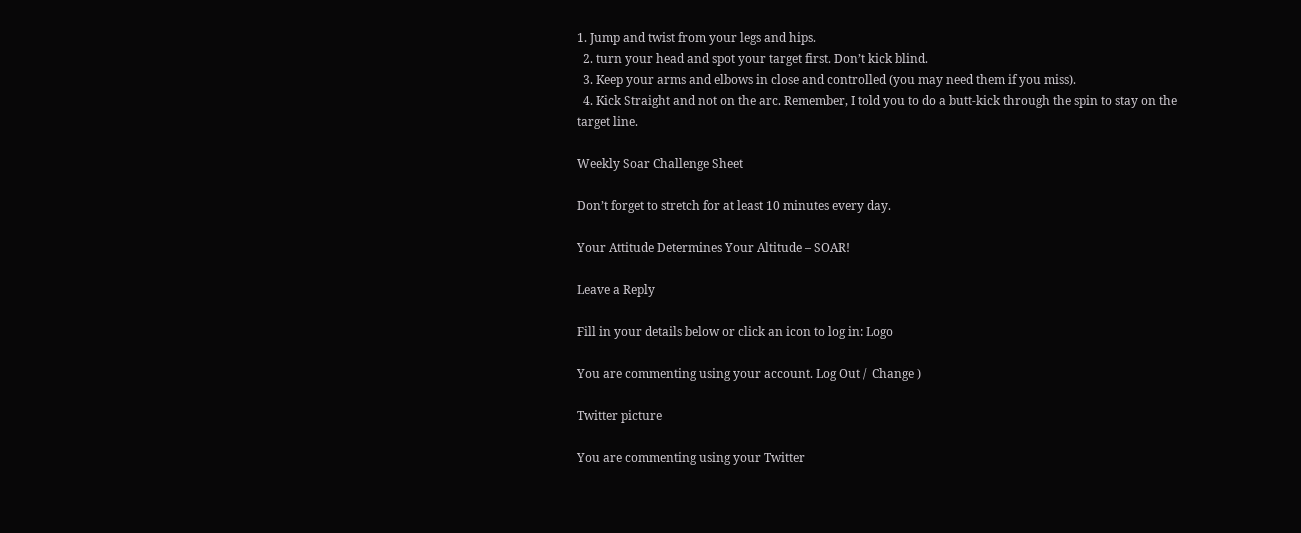1. Jump and twist from your legs and hips.
  2. turn your head and spot your target first. Don’t kick blind.
  3. Keep your arms and elbows in close and controlled (you may need them if you miss).
  4. Kick Straight and not on the arc. Remember, I told you to do a butt-kick through the spin to stay on the target line.

Weekly Soar Challenge Sheet

Don’t forget to stretch for at least 10 minutes every day.

Your Attitude Determines Your Altitude – SOAR!

Leave a Reply

Fill in your details below or click an icon to log in: Logo

You are commenting using your account. Log Out /  Change )

Twitter picture

You are commenting using your Twitter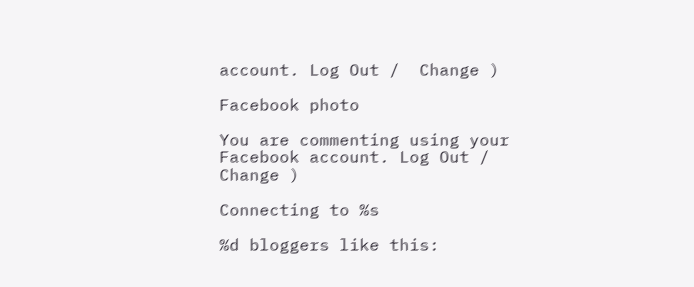account. Log Out /  Change )

Facebook photo

You are commenting using your Facebook account. Log Out /  Change )

Connecting to %s

%d bloggers like this: